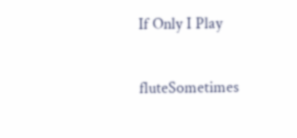If Only I Play

fluteSometimes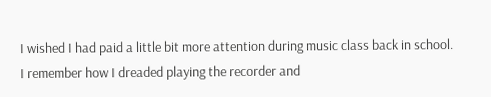I wished I had paid a little bit more attention during music class back in school. I remember how I dreaded playing the recorder and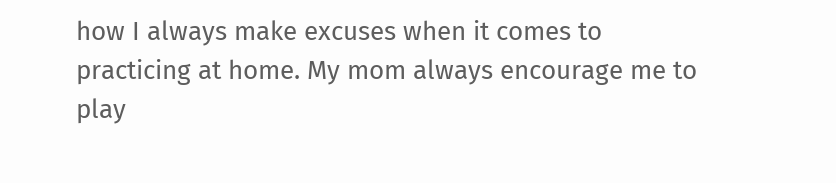how I always make excuses when it comes to practicing at home. My mom always encourage me to play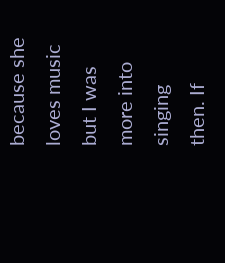because she loves music but I was more into singing then. If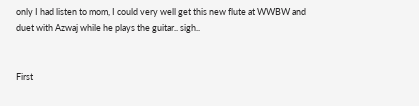only I had listen to mom, I could very well get this new flute at WWBW and duet with Azwaj while he plays the guitar.. sigh..


First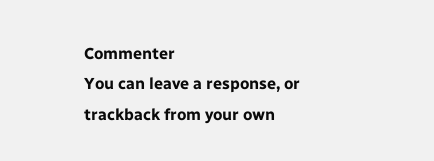Commenter
You can leave a response, or trackback from your own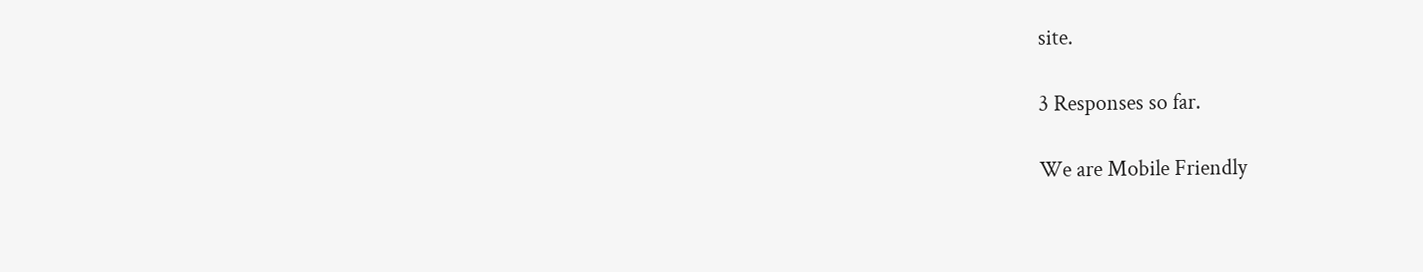site.

3 Responses so far.

We are Mobile Friendly